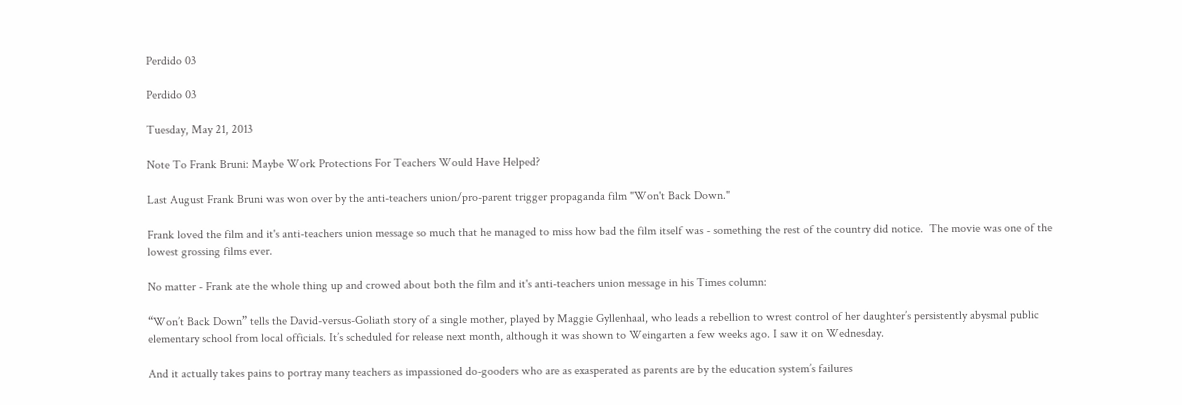Perdido 03

Perdido 03

Tuesday, May 21, 2013

Note To Frank Bruni: Maybe Work Protections For Teachers Would Have Helped?

Last August Frank Bruni was won over by the anti-teachers union/pro-parent trigger propaganda film "Won't Back Down."

Frank loved the film and it's anti-teachers union message so much that he managed to miss how bad the film itself was - something the rest of the country did notice.  The movie was one of the lowest grossing films ever.

No matter - Frank ate the whole thing up and crowed about both the film and it's anti-teachers union message in his Times column:

“Won’t Back Down” tells the David-versus-Goliath story of a single mother, played by Maggie Gyllenhaal, who leads a rebellion to wrest control of her daughter’s persistently abysmal public elementary school from local officials. It’s scheduled for release next month, although it was shown to Weingarten a few weeks ago. I saw it on Wednesday.

And it actually takes pains to portray many teachers as impassioned do-gooders who are as exasperated as parents are by the education system’s failures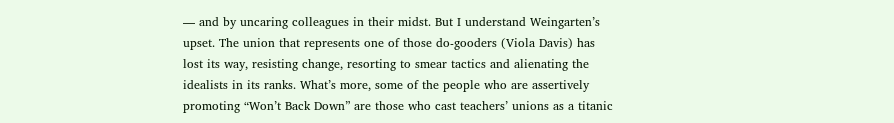— and by uncaring colleagues in their midst. But I understand Weingarten’s upset. The union that represents one of those do-gooders (Viola Davis) has lost its way, resisting change, resorting to smear tactics and alienating the idealists in its ranks. What’s more, some of the people who are assertively promoting “Won’t Back Down” are those who cast teachers’ unions as a titanic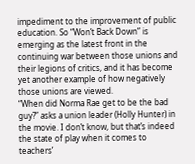impediment to the improvement of public education. So “Won’t Back Down” is emerging as the latest front in the continuing war between those unions and their legions of critics, and it has become yet another example of how negatively those unions are viewed.
“When did Norma Rae get to be the bad guy?” asks a union leader (Holly Hunter) in the movie. I don’t know, but that’s indeed the state of play when it comes to teachers’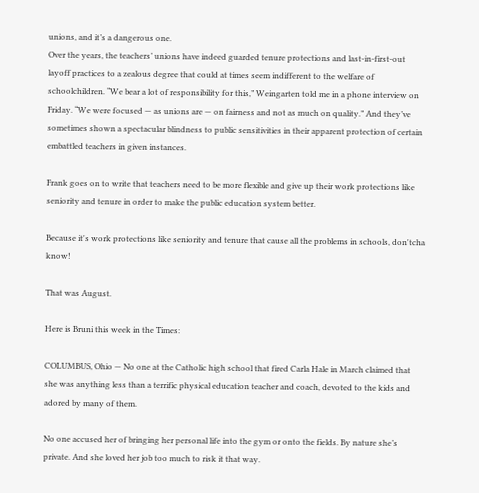unions, and it’s a dangerous one.
Over the years, the teachers’ unions have indeed guarded tenure protections and last-in-first-out layoff practices to a zealous degree that could at times seem indifferent to the welfare of schoolchildren. “We bear a lot of responsibility for this,” Weingarten told me in a phone interview on Friday. “We were focused — as unions are — on fairness and not as much on quality.” And they’ve sometimes shown a spectacular blindness to public sensitivities in their apparent protection of certain embattled teachers in given instances.

Frank goes on to write that teachers need to be more flexible and give up their work protections like seniority and tenure in order to make the public education system better.

Because it's work protections like seniority and tenure that cause all the problems in schools, don'tcha know!

That was August.

Here is Bruni this week in the Times:

COLUMBUS, Ohio — No one at the Catholic high school that fired Carla Hale in March claimed that she was anything less than a terrific physical education teacher and coach, devoted to the kids and adored by many of them.

No one accused her of bringing her personal life into the gym or onto the fields. By nature she’s private. And she loved her job too much to risk it that way.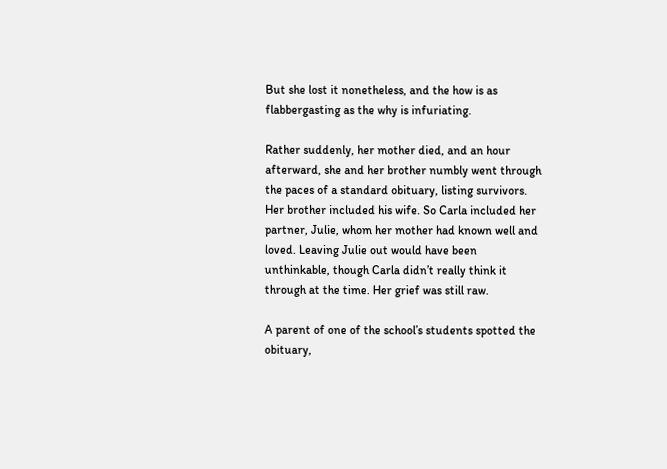But she lost it nonetheless, and the how is as flabbergasting as the why is infuriating.

Rather suddenly, her mother died, and an hour afterward, she and her brother numbly went through the paces of a standard obituary, listing survivors. Her brother included his wife. So Carla included her partner, Julie, whom her mother had known well and loved. Leaving Julie out would have been unthinkable, though Carla didn’t really think it through at the time. Her grief was still raw.

A parent of one of the school’s students spotted the obituary,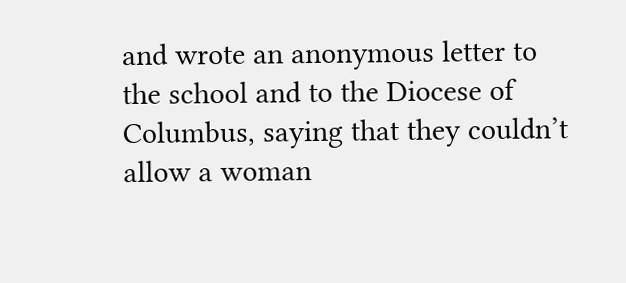and wrote an anonymous letter to the school and to the Diocese of Columbus, saying that they couldn’t allow a woman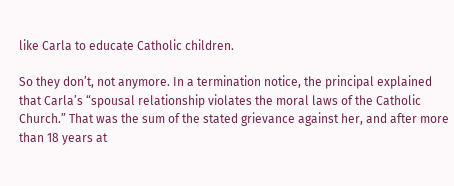like Carla to educate Catholic children.

So they don’t, not anymore. In a termination notice, the principal explained that Carla’s “spousal relationship violates the moral laws of the Catholic Church.” That was the sum of the stated grievance against her, and after more than 18 years at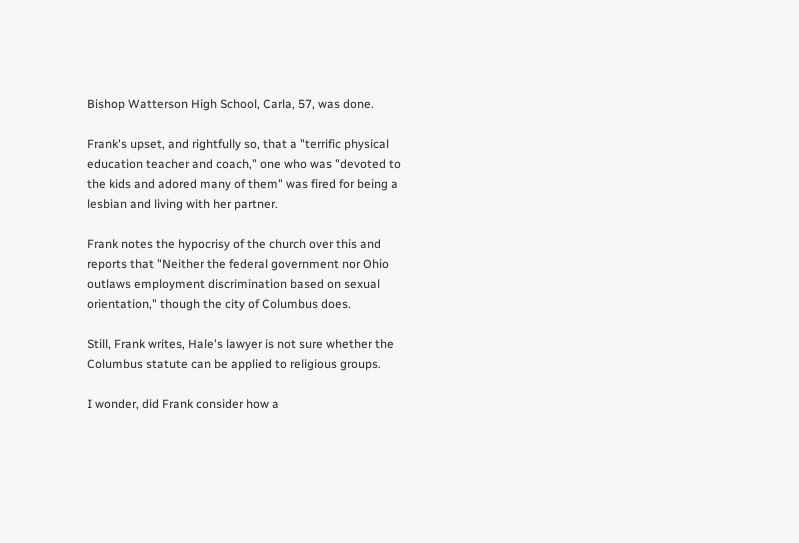Bishop Watterson High School, Carla, 57, was done.

Frank's upset, and rightfully so, that a "terrific physical education teacher and coach," one who was "devoted to the kids and adored many of them" was fired for being a lesbian and living with her partner.

Frank notes the hypocrisy of the church over this and reports that "Neither the federal government nor Ohio outlaws employment discrimination based on sexual orientation," though the city of Columbus does.

Still, Frank writes, Hale's lawyer is not sure whether the Columbus statute can be applied to religious groups.

I wonder, did Frank consider how a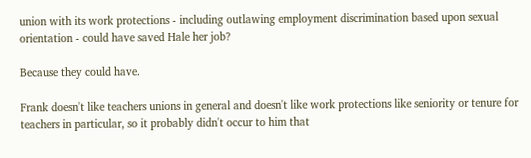union with its work protections - including outlawing employment discrimination based upon sexual orientation - could have saved Hale her job?

Because they could have.

Frank doesn't like teachers unions in general and doesn't like work protections like seniority or tenure for teachers in particular, so it probably didn't occur to him that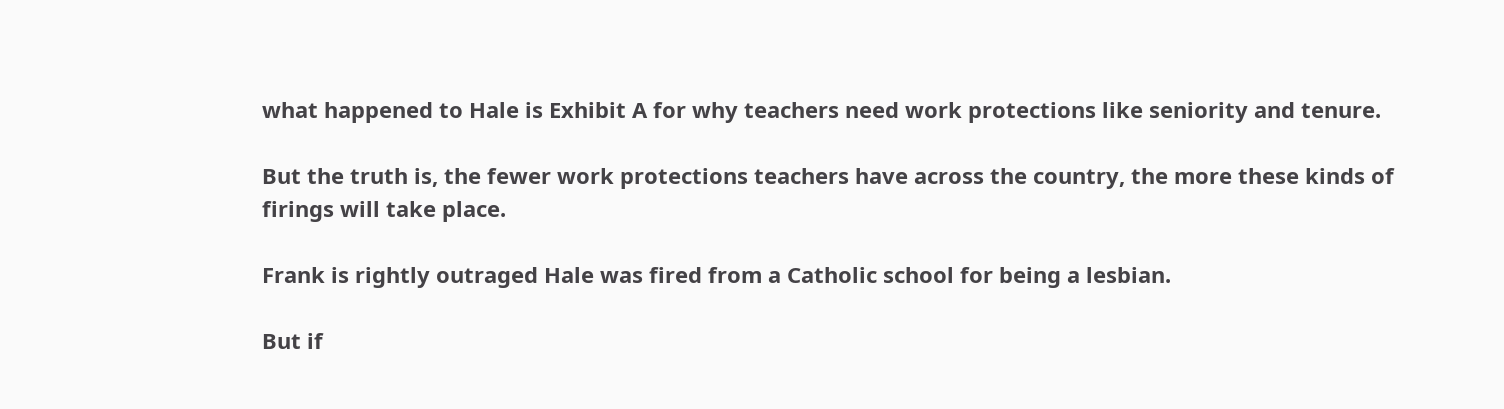what happened to Hale is Exhibit A for why teachers need work protections like seniority and tenure.

But the truth is, the fewer work protections teachers have across the country, the more these kinds of firings will take place.

Frank is rightly outraged Hale was fired from a Catholic school for being a lesbian.

But if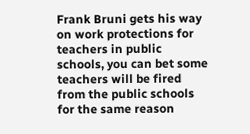Frank Bruni gets his way on work protections for teachers in public schools, you can bet some teachers will be fired from the public schools for the same reason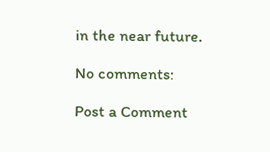in the near future.

No comments:

Post a Comment